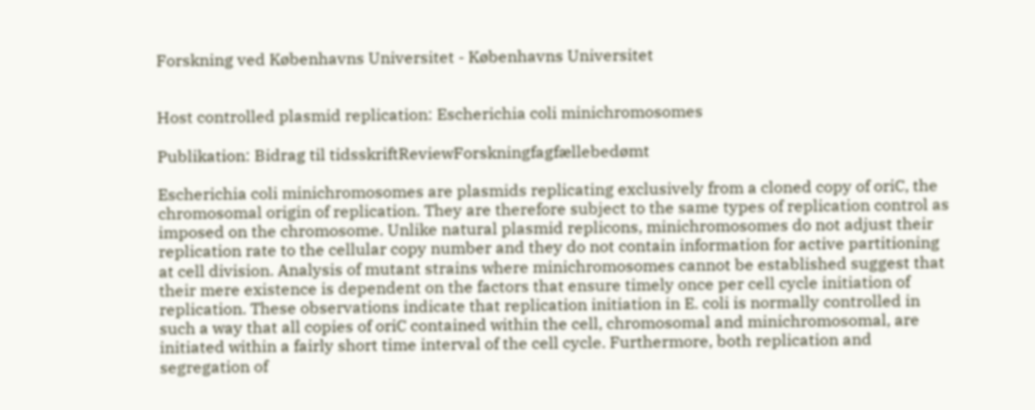Forskning ved Københavns Universitet - Københavns Universitet


Host controlled plasmid replication: Escherichia coli minichromosomes

Publikation: Bidrag til tidsskriftReviewForskningfagfællebedømt

Escherichia coli minichromosomes are plasmids replicating exclusively from a cloned copy of oriC, the chromosomal origin of replication. They are therefore subject to the same types of replication control as imposed on the chromosome. Unlike natural plasmid replicons, minichromosomes do not adjust their replication rate to the cellular copy number and they do not contain information for active partitioning at cell division. Analysis of mutant strains where minichromosomes cannot be established suggest that their mere existence is dependent on the factors that ensure timely once per cell cycle initiation of replication. These observations indicate that replication initiation in E. coli is normally controlled in such a way that all copies of oriC contained within the cell, chromosomal and minichromosomal, are initiated within a fairly short time interval of the cell cycle. Furthermore, both replication and segregation of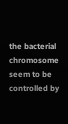the bacterial chromosome seem to be controlled by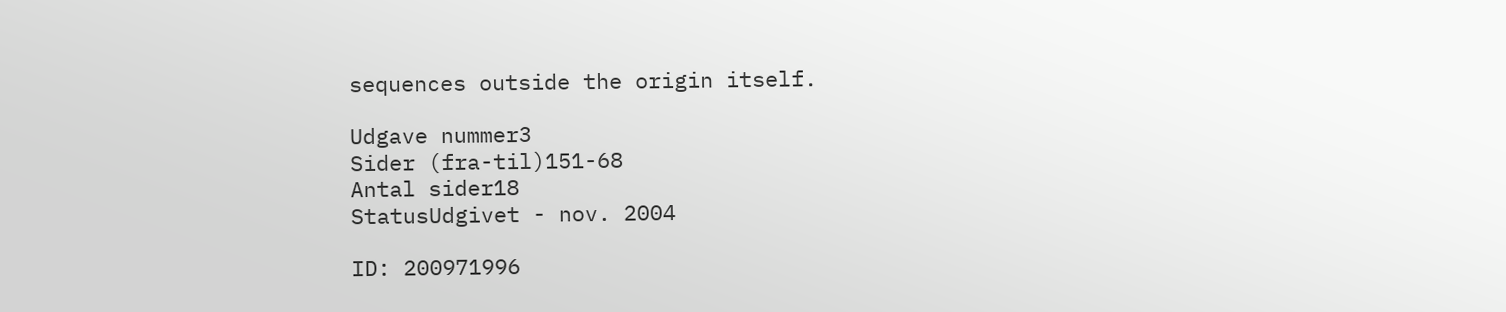sequences outside the origin itself.

Udgave nummer3
Sider (fra-til)151-68
Antal sider18
StatusUdgivet - nov. 2004

ID: 200971996